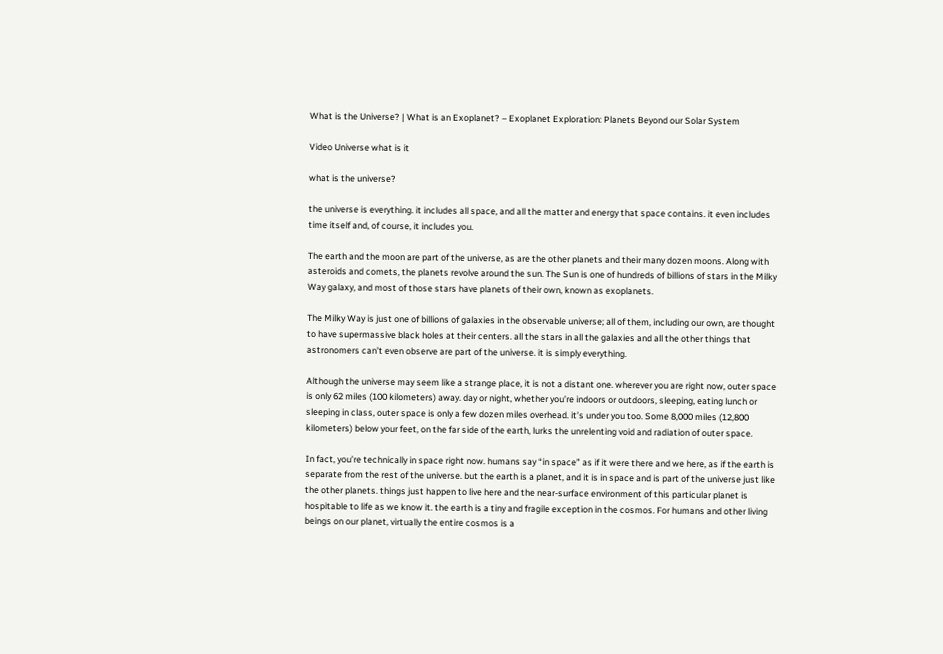What is the Universe? | What is an Exoplanet? – Exoplanet Exploration: Planets Beyond our Solar System

Video Universe what is it

what is the universe?

the universe is everything. it includes all space, and all the matter and energy that space contains. it even includes time itself and, of course, it includes you.

The earth and the moon are part of the universe, as are the other planets and their many dozen moons. Along with asteroids and comets, the planets revolve around the sun. The Sun is one of hundreds of billions of stars in the Milky Way galaxy, and most of those stars have planets of their own, known as exoplanets.

The Milky Way is just one of billions of galaxies in the observable universe; all of them, including our own, are thought to have supermassive black holes at their centers. all the stars in all the galaxies and all the other things that astronomers can’t even observe are part of the universe. it is simply everything.

Although the universe may seem like a strange place, it is not a distant one. wherever you are right now, outer space is only 62 miles (100 kilometers) away. day or night, whether you’re indoors or outdoors, sleeping, eating lunch or sleeping in class, outer space is only a few dozen miles overhead. it’s under you too. Some 8,000 miles (12,800 kilometers) below your feet, on the far side of the earth, lurks the unrelenting void and radiation of outer space.

In fact, you’re technically in space right now. humans say “in space” as if it were there and we here, as if the earth is separate from the rest of the universe. but the earth is a planet, and it is in space and is part of the universe just like the other planets. things just happen to live here and the near-surface environment of this particular planet is hospitable to life as we know it. the earth is a tiny and fragile exception in the cosmos. For humans and other living beings on our planet, virtually the entire cosmos is a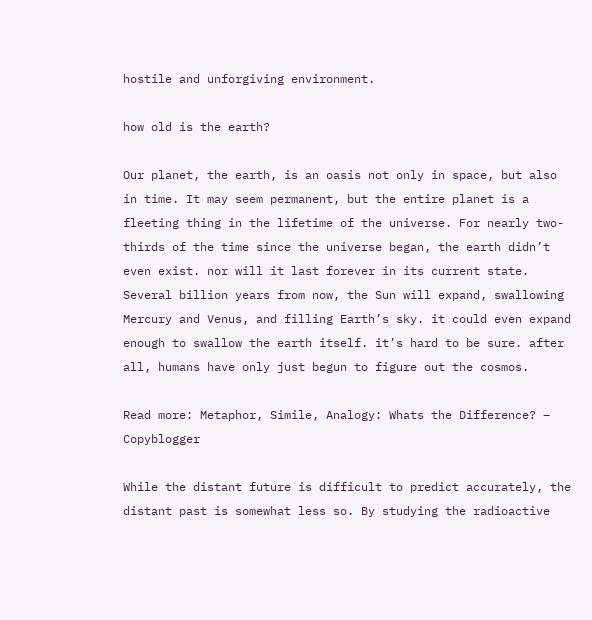hostile and unforgiving environment.

how old is the earth?

Our planet, the earth, is an oasis not only in space, but also in time. It may seem permanent, but the entire planet is a fleeting thing in the lifetime of the universe. For nearly two-thirds of the time since the universe began, the earth didn’t even exist. nor will it last forever in its current state. Several billion years from now, the Sun will expand, swallowing Mercury and Venus, and filling Earth’s sky. it could even expand enough to swallow the earth itself. it’s hard to be sure. after all, humans have only just begun to figure out the cosmos.

Read more: Metaphor, Simile, Analogy: Whats the Difference? – Copyblogger

While the distant future is difficult to predict accurately, the distant past is somewhat less so. By studying the radioactive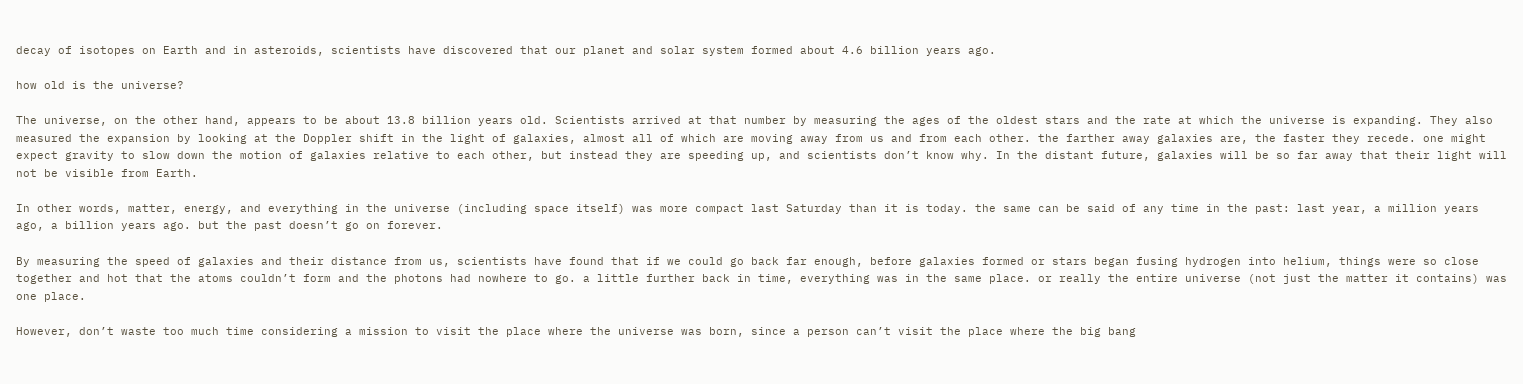decay of isotopes on Earth and in asteroids, scientists have discovered that our planet and solar system formed about 4.6 billion years ago.

how old is the universe?

The universe, on the other hand, appears to be about 13.8 billion years old. Scientists arrived at that number by measuring the ages of the oldest stars and the rate at which the universe is expanding. They also measured the expansion by looking at the Doppler shift in the light of galaxies, almost all of which are moving away from us and from each other. the farther away galaxies are, the faster they recede. one might expect gravity to slow down the motion of galaxies relative to each other, but instead they are speeding up, and scientists don’t know why. In the distant future, galaxies will be so far away that their light will not be visible from Earth.

In other words, matter, energy, and everything in the universe (including space itself) was more compact last Saturday than it is today. the same can be said of any time in the past: last year, a million years ago, a billion years ago. but the past doesn’t go on forever.

By measuring the speed of galaxies and their distance from us, scientists have found that if we could go back far enough, before galaxies formed or stars began fusing hydrogen into helium, things were so close together and hot that the atoms couldn’t form and the photons had nowhere to go. a little further back in time, everything was in the same place. or really the entire universe (not just the matter it contains) was one place.

However, don’t waste too much time considering a mission to visit the place where the universe was born, since a person can’t visit the place where the big bang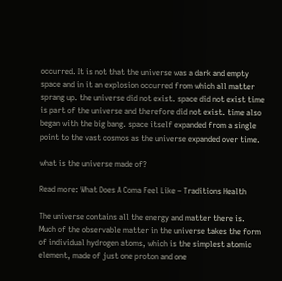occurred. It is not that the universe was a dark and empty space and in it an explosion occurred from which all matter sprang up. the universe did not exist. space did not exist time is part of the universe and therefore did not exist. time also began with the big bang. space itself expanded from a single point to the vast cosmos as the universe expanded over time.

what is the universe made of?

Read more: What Does A Coma Feel Like – Traditions Health

The universe contains all the energy and matter there is. Much of the observable matter in the universe takes the form of individual hydrogen atoms, which is the simplest atomic element, made of just one proton and one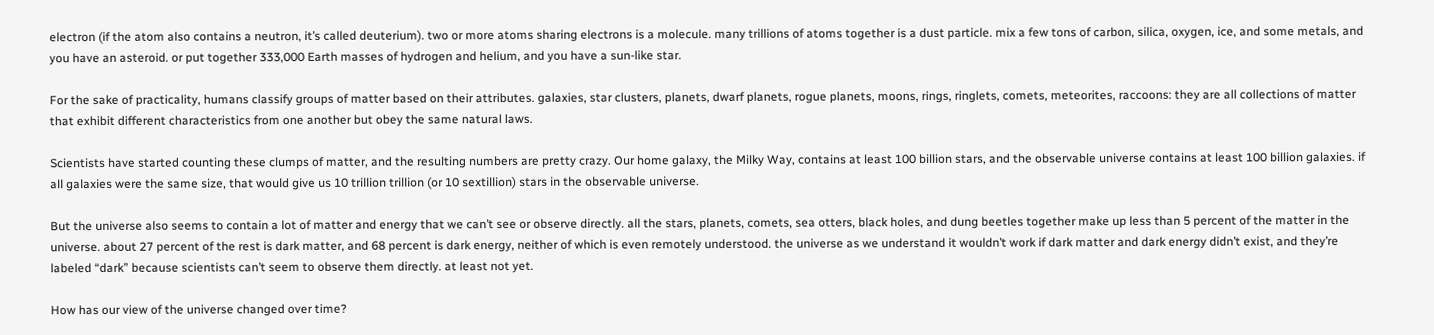electron (if the atom also contains a neutron, it’s called deuterium). two or more atoms sharing electrons is a molecule. many trillions of atoms together is a dust particle. mix a few tons of carbon, silica, oxygen, ice, and some metals, and you have an asteroid. or put together 333,000 Earth masses of hydrogen and helium, and you have a sun-like star.

For the sake of practicality, humans classify groups of matter based on their attributes. galaxies, star clusters, planets, dwarf planets, rogue planets, moons, rings, ringlets, comets, meteorites, raccoons: they are all collections of matter that exhibit different characteristics from one another but obey the same natural laws.

Scientists have started counting these clumps of matter, and the resulting numbers are pretty crazy. Our home galaxy, the Milky Way, contains at least 100 billion stars, and the observable universe contains at least 100 billion galaxies. if all galaxies were the same size, that would give us 10 trillion trillion (or 10 sextillion) stars in the observable universe.

But the universe also seems to contain a lot of matter and energy that we can’t see or observe directly. all the stars, planets, comets, sea otters, black holes, and dung beetles together make up less than 5 percent of the matter in the universe. about 27 percent of the rest is dark matter, and 68 percent is dark energy, neither of which is even remotely understood. the universe as we understand it wouldn’t work if dark matter and dark energy didn’t exist, and they’re labeled “dark” because scientists can’t seem to observe them directly. at least not yet.

How has our view of the universe changed over time?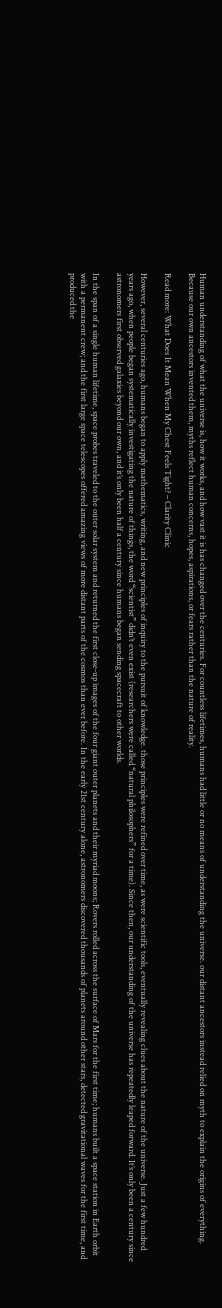Human understanding of what the universe is, how it works, and how vast it is has changed over the centuries. For countless lifetimes, humans had little or no means of understanding the universe. our distant ancestors instead relied on myth to explain the origins of everything. Because our own ancestors invented them, myths reflect human concerns, hopes, aspirations, or fears rather than the nature of reality.

Read more: What Does It Mean When My Chest Feels Tight? – Clarity Clinic

However, several centuries ago, humans began to apply mathematics, writing, and new principles of inquiry to the pursuit of knowledge. those principles were refined over time, as were scientific tools, eventually revealing clues about the nature of the universe. Just a few hundred years ago, when people began systematically investigating the nature of things, the word “scientist” didn’t even exist (researchers were called “natural philosophers” for a time). Since then, our understanding of the universe has repeatedly leaped forward. It’s only been a century since astronomers first observed galaxies beyond our own, and it’s only been half a century since humans began sending spacecraft to other worlds.

In the span of a single human lifetime, space probes traveled to the outer solar system and returned the first close-up images of the four giant outer planets and their myriad moons; Rovers rolled across the surface of Mars for the first time; humans built a space station in Earth orbit with a permanent crew; and the first large space telescopes offered amazing views of more distant parts of the cosmos than ever before. In the early 21st century alone, astronomers discovered thousands of planets around other stars, detected gravitational waves for the first time, and produced the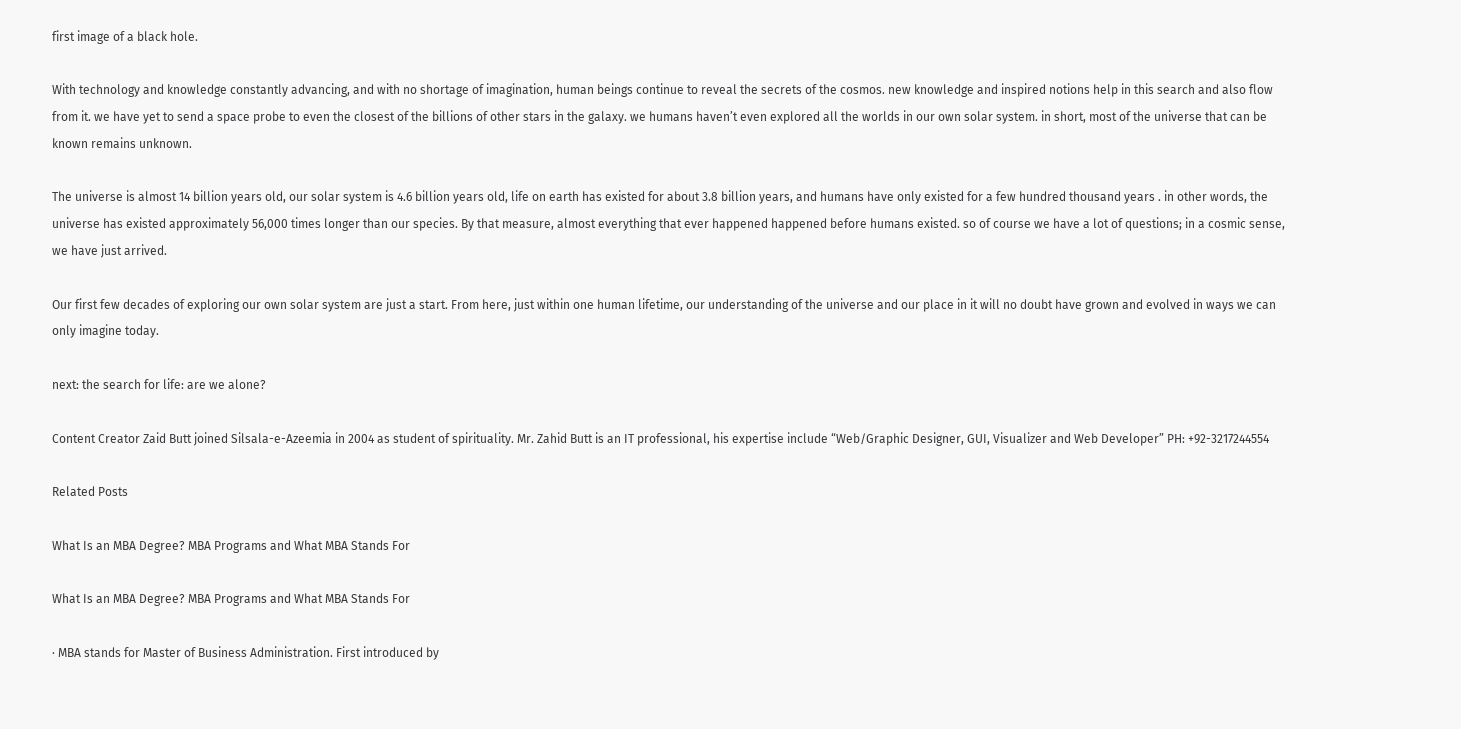first image of a black hole.

With technology and knowledge constantly advancing, and with no shortage of imagination, human beings continue to reveal the secrets of the cosmos. new knowledge and inspired notions help in this search and also flow from it. we have yet to send a space probe to even the closest of the billions of other stars in the galaxy. we humans haven’t even explored all the worlds in our own solar system. in short, most of the universe that can be known remains unknown.

The universe is almost 14 billion years old, our solar system is 4.6 billion years old, life on earth has existed for about 3.8 billion years, and humans have only existed for a few hundred thousand years . in other words, the universe has existed approximately 56,000 times longer than our species. By that measure, almost everything that ever happened happened before humans existed. so of course we have a lot of questions; in a cosmic sense, we have just arrived.

Our first few decades of exploring our own solar system are just a start. From here, just within one human lifetime, our understanding of the universe and our place in it will no doubt have grown and evolved in ways we can only imagine today.

next: the search for life: are we alone?

Content Creator Zaid Butt joined Silsala-e-Azeemia in 2004 as student of spirituality. Mr. Zahid Butt is an IT professional, his expertise include “Web/Graphic Designer, GUI, Visualizer and Web Developer” PH: +92-3217244554

Related Posts

What Is an MBA Degree? MBA Programs and What MBA Stands For

What Is an MBA Degree? MBA Programs and What MBA Stands For

· MBA stands for Master of Business Administration. First introduced by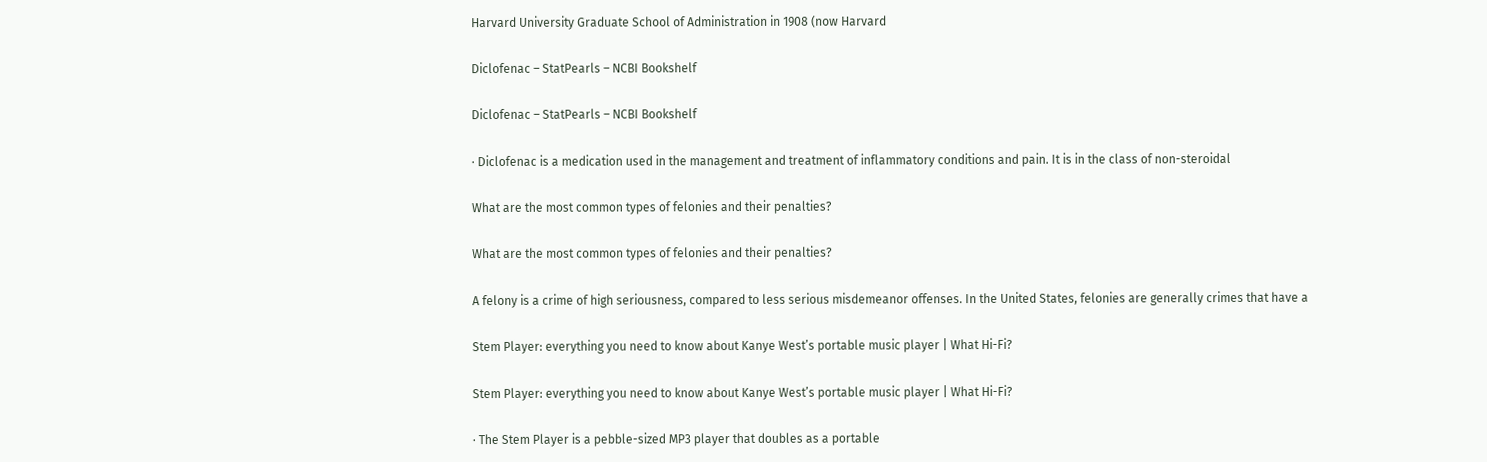Harvard University Graduate School of Administration in 1908 (now Harvard

Diclofenac – StatPearls – NCBI Bookshelf

Diclofenac – StatPearls – NCBI Bookshelf

· Diclofenac is a medication used in the management and treatment of inflammatory conditions and pain. It is in the class of non-steroidal

What are the most common types of felonies and their penalties?

What are the most common types of felonies and their penalties?

A felony is a crime of high seriousness, compared to less serious misdemeanor offenses. In the United States, felonies are generally crimes that have a

Stem Player: everything you need to know about Kanye West’s portable music player | What Hi-Fi?

Stem Player: everything you need to know about Kanye West’s portable music player | What Hi-Fi?

· The Stem Player is a pebble-sized MP3 player that doubles as a portable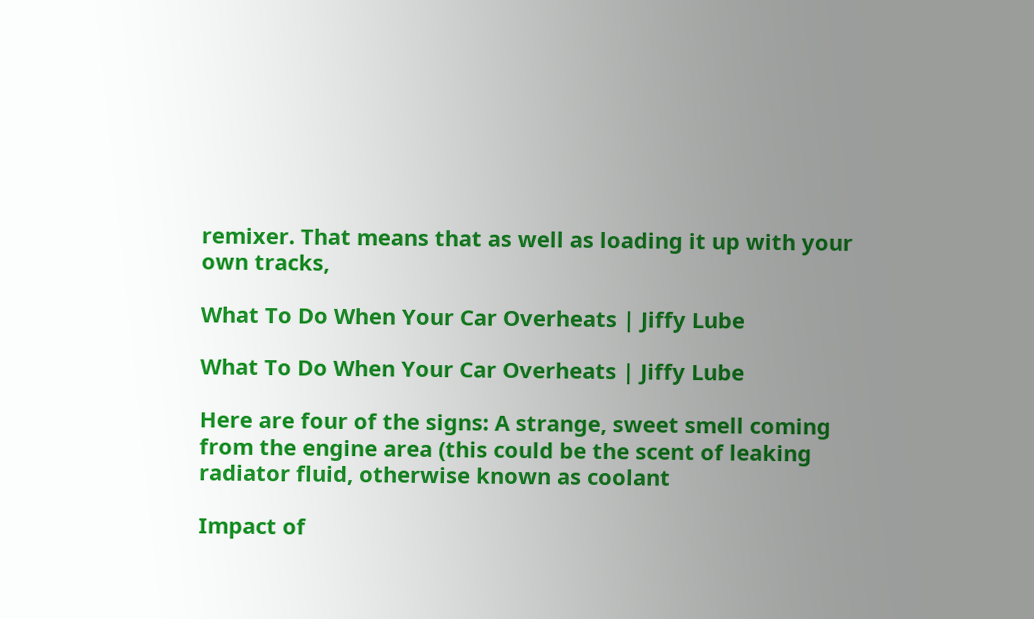remixer. That means that as well as loading it up with your own tracks,

What To Do When Your Car Overheats | Jiffy Lube

What To Do When Your Car Overheats | Jiffy Lube

Here are four of the signs: A strange, sweet smell coming from the engine area (this could be the scent of leaking radiator fluid, otherwise known as coolant

Impact of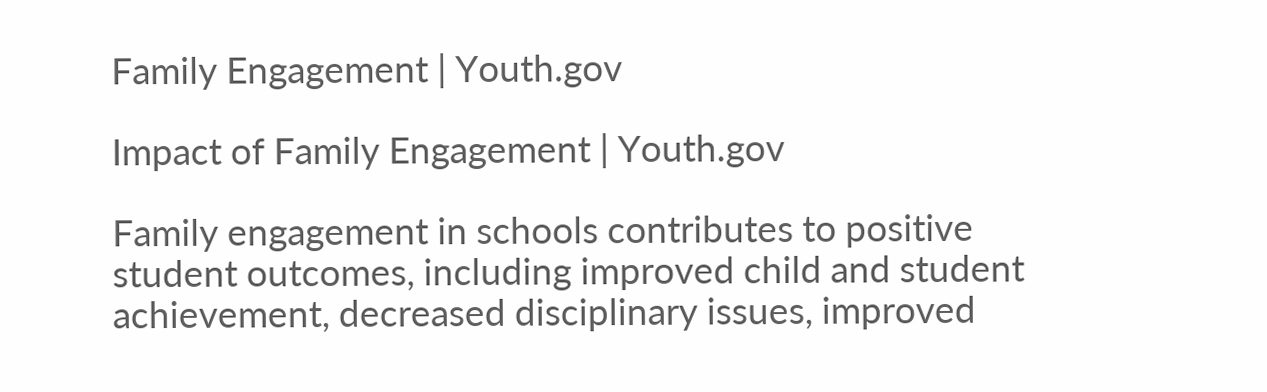Family Engagement | Youth.gov

Impact of Family Engagement | Youth.gov

Family engagement in schools contributes to positive student outcomes, including improved child and student achievement, decreased disciplinary issues, improved